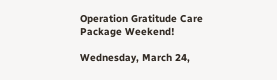Operation Gratitude Care Package Weekend!

Wednesday, March 24,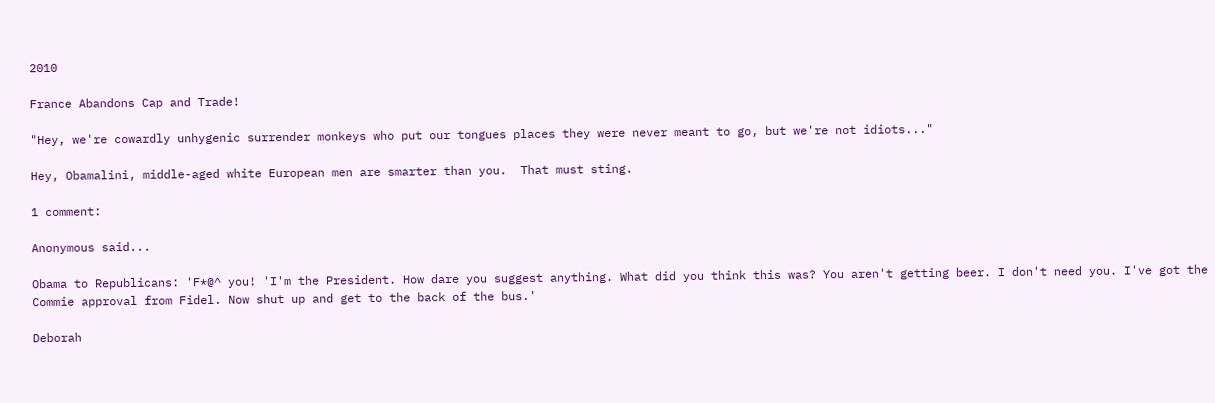2010

France Abandons Cap and Trade!

"Hey, we're cowardly unhygenic surrender monkeys who put our tongues places they were never meant to go, but we're not idiots..."

Hey, Obamalini, middle-aged white European men are smarter than you.  That must sting.

1 comment:

Anonymous said...

Obama to Republicans: 'F*@^ you! 'I'm the President. How dare you suggest anything. What did you think this was? You aren't getting beer. I don't need you. I've got the Commie approval from Fidel. Now shut up and get to the back of the bus.'

Deborah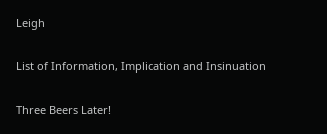Leigh

List of Information, Implication and Insinuation

Three Beers Later!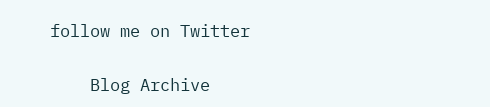follow me on Twitter

    Blog Archive